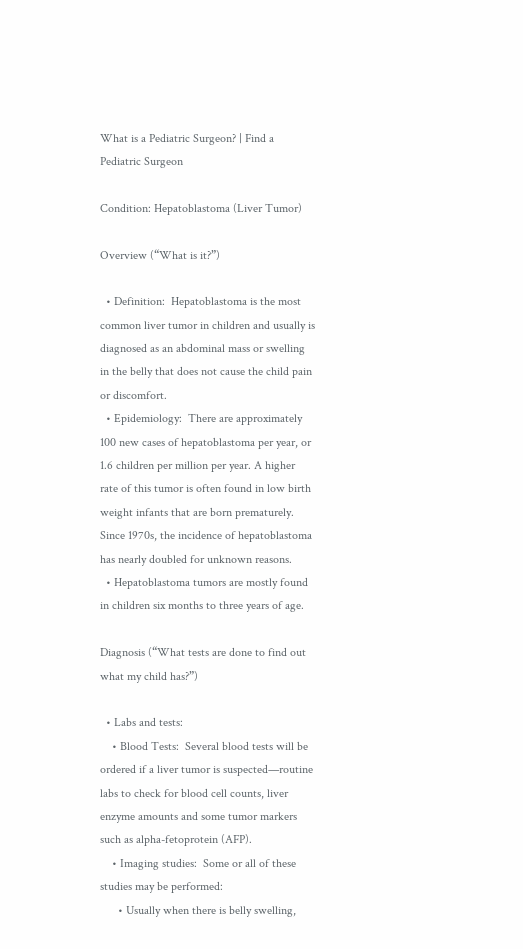What is a Pediatric Surgeon? | Find a Pediatric Surgeon

Condition: Hepatoblastoma (Liver Tumor)

Overview (“What is it?”)

  • Definition:  Hepatoblastoma is the most common liver tumor in children and usually is diagnosed as an abdominal mass or swelling in the belly that does not cause the child pain or discomfort.
  • Epidemiology:  There are approximately 100 new cases of hepatoblastoma per year, or 1.6 children per million per year. A higher rate of this tumor is often found in low birth weight infants that are born prematurely. Since 1970s, the incidence of hepatoblastoma has nearly doubled for unknown reasons.
  • Hepatoblastoma tumors are mostly found in children six months to three years of age.

Diagnosis (“What tests are done to find out what my child has?”)

  • Labs and tests:
    • Blood Tests:  Several blood tests will be ordered if a liver tumor is suspected—routine labs to check for blood cell counts, liver enzyme amounts and some tumor markers such as alpha-fetoprotein (AFP).
    • Imaging studies:  Some or all of these studies may be performed:
      • Usually when there is belly swelling,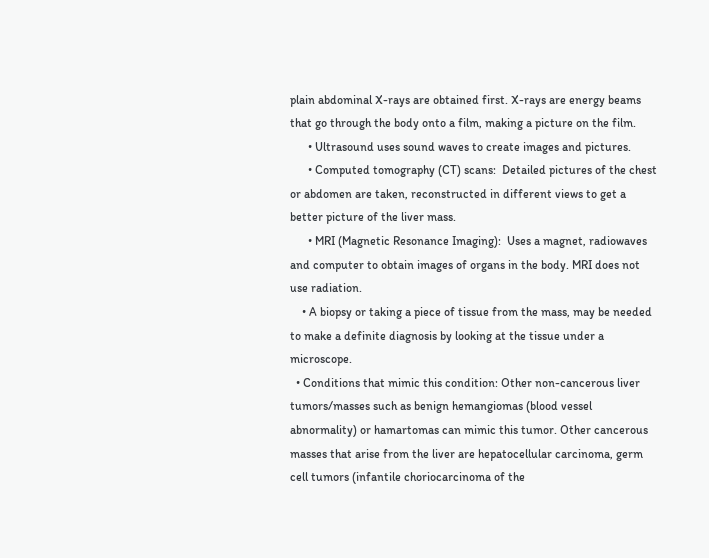plain abdominal X-rays are obtained first. X-rays are energy beams that go through the body onto a film, making a picture on the film.
      • Ultrasound uses sound waves to create images and pictures.
      • Computed tomography (CT) scans:  Detailed pictures of the chest or abdomen are taken, reconstructed in different views to get a better picture of the liver mass.
      • MRI (Magnetic Resonance Imaging):  Uses a magnet, radiowaves and computer to obtain images of organs in the body. MRI does not use radiation.
    • A biopsy or taking a piece of tissue from the mass, may be needed to make a definite diagnosis by looking at the tissue under a microscope.
  • Conditions that mimic this condition: Other non-cancerous liver tumors/masses such as benign hemangiomas (blood vessel abnormality) or hamartomas can mimic this tumor. Other cancerous masses that arise from the liver are hepatocellular carcinoma, germ cell tumors (infantile choriocarcinoma of the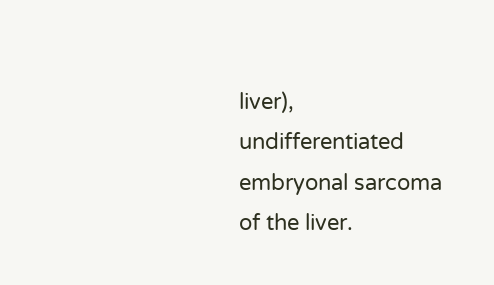liver), undifferentiated embryonal sarcoma of the liver.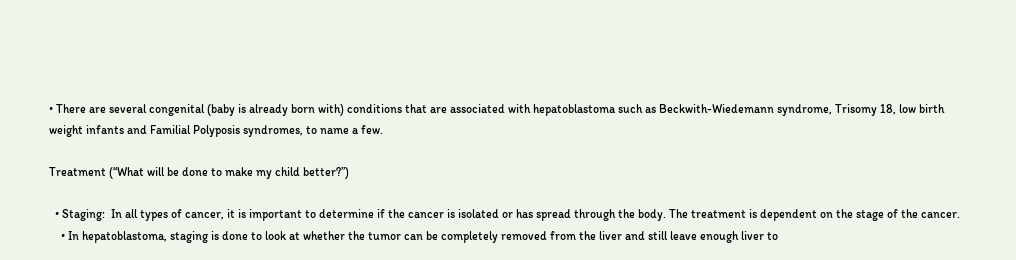• There are several congenital (baby is already born with) conditions that are associated with hepatoblastoma such as Beckwith-Wiedemann syndrome, Trisomy 18, low birth weight infants and Familial Polyposis syndromes, to name a few.

Treatment (“What will be done to make my child better?”)

  • Staging:  In all types of cancer, it is important to determine if the cancer is isolated or has spread through the body. The treatment is dependent on the stage of the cancer.
    • In hepatoblastoma, staging is done to look at whether the tumor can be completely removed from the liver and still leave enough liver to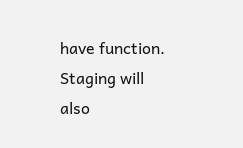have function. Staging will also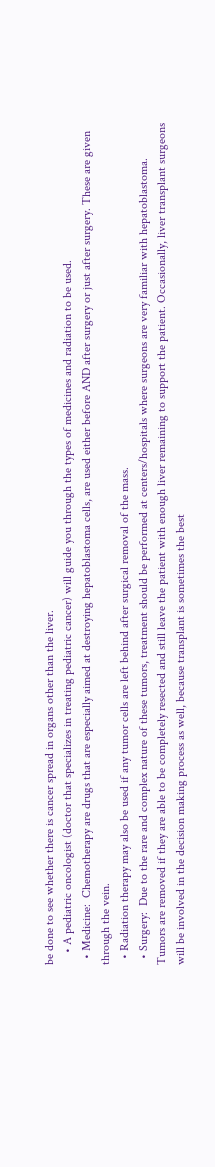be done to see whether there is cancer spread in organs other than the liver.
    • A pediatric oncologist (doctor that specializes in treating pediatric cancer) will guide you through the types of medicines and radiation to be used.
  • Medicine:  Chemotherapy are drugs that are especially aimed at destroying hepatoblastoma cells, are used either before AND after surgery or just after surgery. These are given through the vein.
  • Radiation therapy may also be used if any tumor cells are left behind after surgical removal of the mass.
  • Surgery:  Due to the rare and complex nature of these tumors, treatment should be performed at centers/hospitals where surgeons are very familiar with hepatoblastoma. Tumors are removed if they are able to be completely resected and still leave the patient with enough liver remaining to support the patient. Occasionally, liver transplant surgeons will be involved in the decision making process as well, because transplant is sometimes the best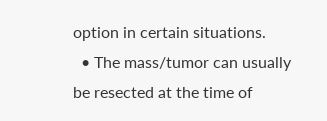option in certain situations.
  • The mass/tumor can usually be resected at the time of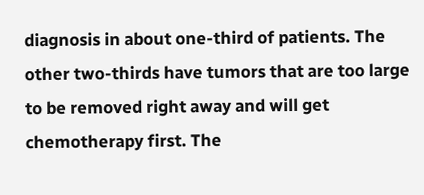diagnosis in about one-third of patients. The other two-thirds have tumors that are too large to be removed right away and will get chemotherapy first. The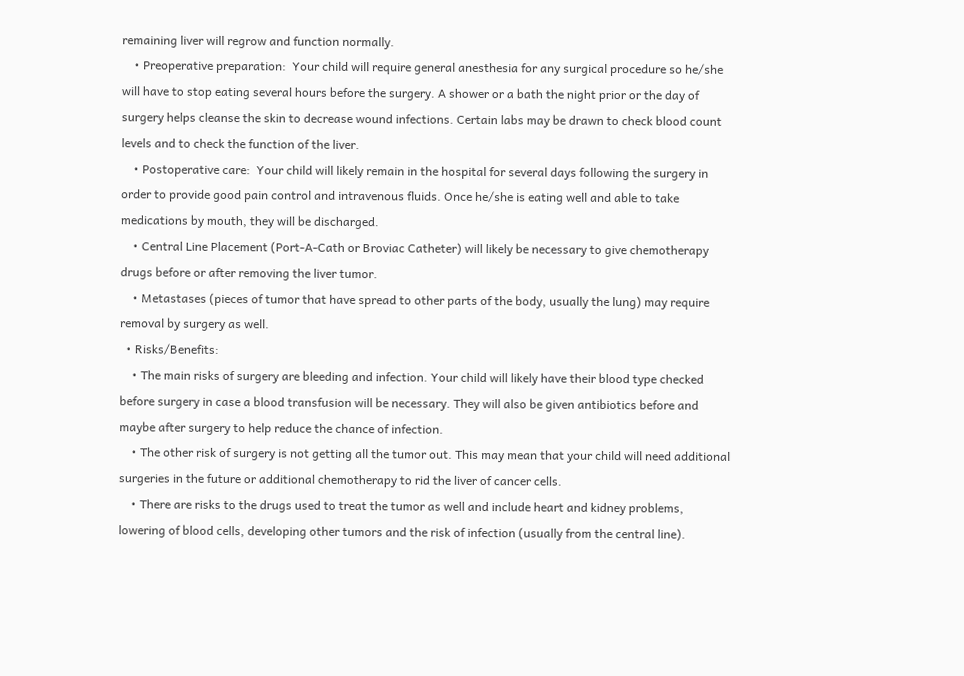remaining liver will regrow and function normally.
    • Preoperative preparation:  Your child will require general anesthesia for any surgical procedure so he/she will have to stop eating several hours before the surgery. A shower or a bath the night prior or the day of surgery helps cleanse the skin to decrease wound infections. Certain labs may be drawn to check blood count levels and to check the function of the liver.
    • Postoperative care:  Your child will likely remain in the hospital for several days following the surgery in order to provide good pain control and intravenous fluids. Once he/she is eating well and able to take medications by mouth, they will be discharged.
    • Central Line Placement (Port-A-Cath or Broviac Catheter) will likely be necessary to give chemotherapy drugs before or after removing the liver tumor.
    • Metastases (pieces of tumor that have spread to other parts of the body, usually the lung) may require removal by surgery as well.
  • Risks/Benefits:
    • The main risks of surgery are bleeding and infection. Your child will likely have their blood type checked before surgery in case a blood transfusion will be necessary. They will also be given antibiotics before and maybe after surgery to help reduce the chance of infection.
    • The other risk of surgery is not getting all the tumor out. This may mean that your child will need additional surgeries in the future or additional chemotherapy to rid the liver of cancer cells.
    • There are risks to the drugs used to treat the tumor as well and include heart and kidney problems, lowering of blood cells, developing other tumors and the risk of infection (usually from the central line).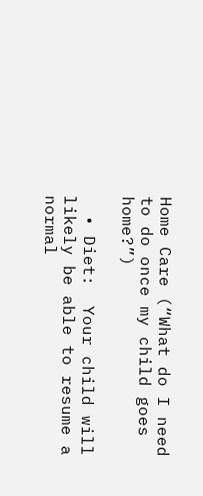Home Care (“What do I need to do once my child goes home?”)

  • Diet:  Your child will likely be able to resume a normal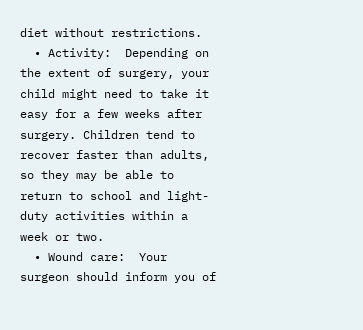diet without restrictions.
  • Activity:  Depending on the extent of surgery, your child might need to take it easy for a few weeks after surgery. Children tend to recover faster than adults, so they may be able to return to school and light-duty activities within a week or two.
  • Wound care:  Your surgeon should inform you of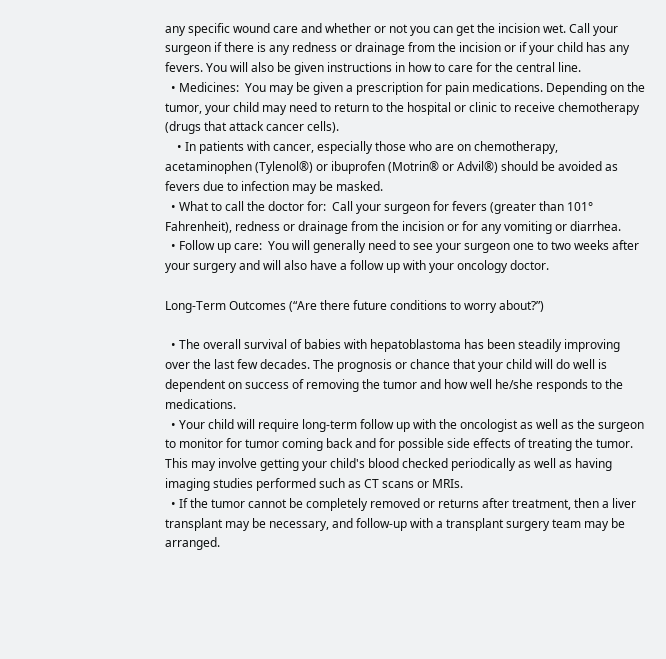any specific wound care and whether or not you can get the incision wet. Call your surgeon if there is any redness or drainage from the incision or if your child has any fevers. You will also be given instructions in how to care for the central line.
  • Medicines:  You may be given a prescription for pain medications. Depending on the tumor, your child may need to return to the hospital or clinic to receive chemotherapy (drugs that attack cancer cells).
    • In patients with cancer, especially those who are on chemotherapy, acetaminophen (Tylenol®) or ibuprofen (Motrin® or Advil®) should be avoided as fevers due to infection may be masked.
  • What to call the doctor for:  Call your surgeon for fevers (greater than 101° Fahrenheit), redness or drainage from the incision or for any vomiting or diarrhea.
  • Follow up care:  You will generally need to see your surgeon one to two weeks after your surgery and will also have a follow up with your oncology doctor.

Long-Term Outcomes (“Are there future conditions to worry about?”)

  • The overall survival of babies with hepatoblastoma has been steadily improving over the last few decades. The prognosis or chance that your child will do well is dependent on success of removing the tumor and how well he/she responds to the medications.
  • Your child will require long-term follow up with the oncologist as well as the surgeon to monitor for tumor coming back and for possible side effects of treating the tumor. This may involve getting your child's blood checked periodically as well as having imaging studies performed such as CT scans or MRIs.
  • If the tumor cannot be completely removed or returns after treatment, then a liver transplant may be necessary, and follow-up with a transplant surgery team may be arranged.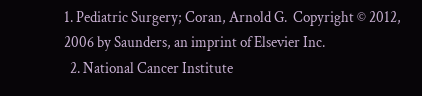1. Pediatric Surgery; Coran, Arnold G.  Copyright © 2012, 2006 by Saunders, an imprint of Elsevier Inc.
  2. National Cancer Institute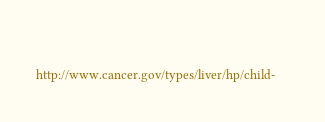http://www.cancer.gov/types/liver/hp/child-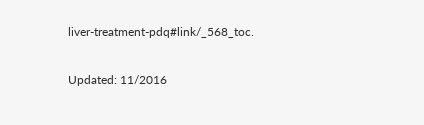liver-treatment-pdq#link/_568_toc.

Updated: 11/2016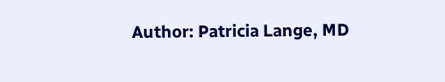Author: Patricia Lange, MD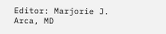Editor: Marjorie J. Arca, MD